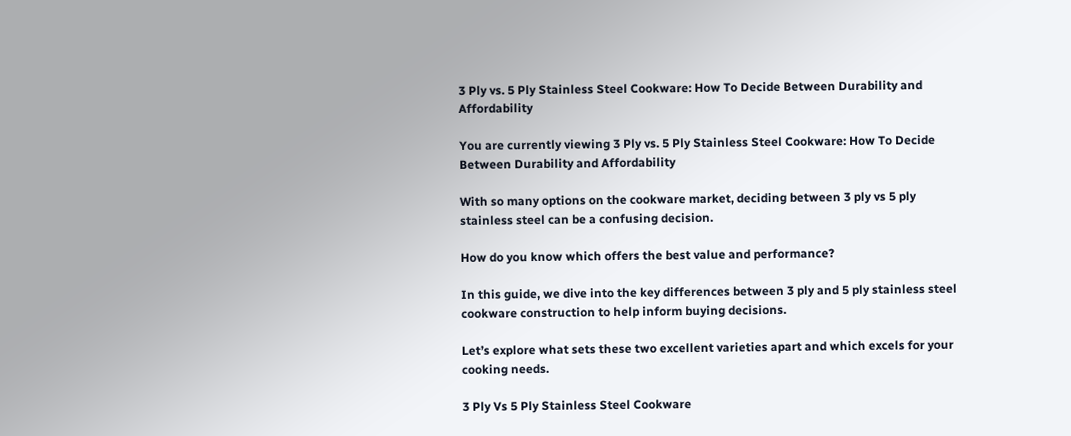3 Ply vs. 5 Ply Stainless Steel Cookware: How To Decide Between Durability and Affordability

You are currently viewing 3 Ply vs. 5 Ply Stainless Steel Cookware: How To Decide Between Durability and Affordability

With so many options on the cookware market, deciding between 3 ply vs 5 ply stainless steel can be a confusing decision.

How do you know which offers the best value and performance?

In this guide, we dive into the key differences between 3 ply and 5 ply stainless steel cookware construction to help inform buying decisions.

Let’s explore what sets these two excellent varieties apart and which excels for your cooking needs.

3 Ply Vs 5 Ply Stainless Steel Cookware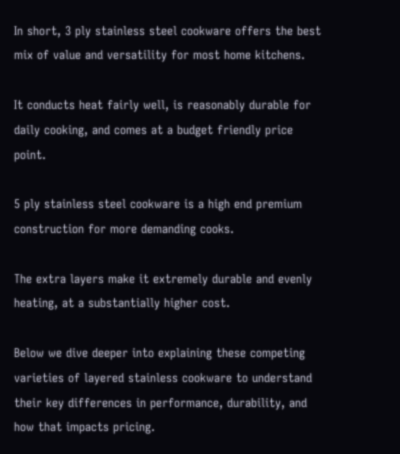In short, 3 ply stainless steel cookware offers the best mix of value and versatility for most home kitchens.

It conducts heat fairly well, is reasonably durable for daily cooking, and comes at a budget friendly price point.

5 ply stainless steel cookware is a high end premium construction for more demanding cooks.

The extra layers make it extremely durable and evenly heating, at a substantially higher cost.

Below we dive deeper into explaining these competing varieties of layered stainless cookware to understand their key differences in performance, durability, and how that impacts pricing.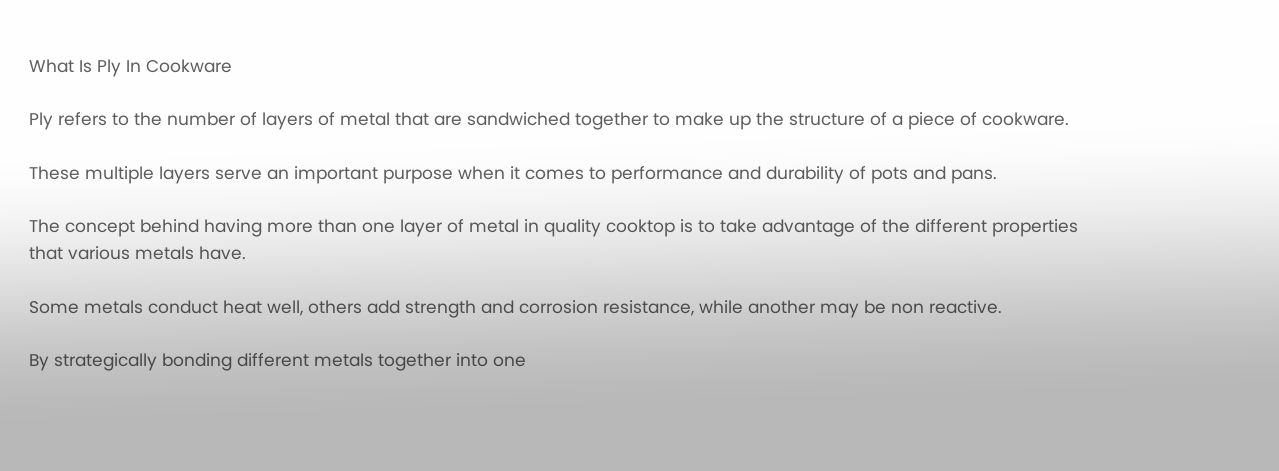What Is Ply In Cookware

Ply refers to the number of layers of metal that are sandwiched together to make up the structure of a piece of cookware.

These multiple layers serve an important purpose when it comes to performance and durability of pots and pans.

The concept behind having more than one layer of metal in quality cooktop is to take advantage of the different properties that various metals have.

Some metals conduct heat well, others add strength and corrosion resistance, while another may be non reactive.

By strategically bonding different metals together into one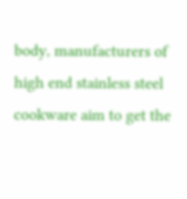body, manufacturers of high end stainless steel cookware aim to get the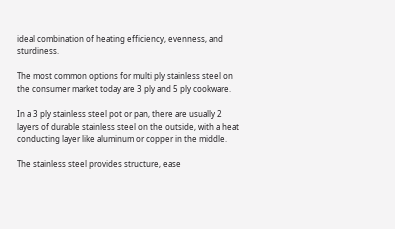ideal combination of heating efficiency, evenness, and sturdiness.

The most common options for multi ply stainless steel on the consumer market today are 3 ply and 5 ply cookware.

In a 3 ply stainless steel pot or pan, there are usually 2 layers of durable stainless steel on the outside, with a heat conducting layer like aluminum or copper in the middle.

The stainless steel provides structure, ease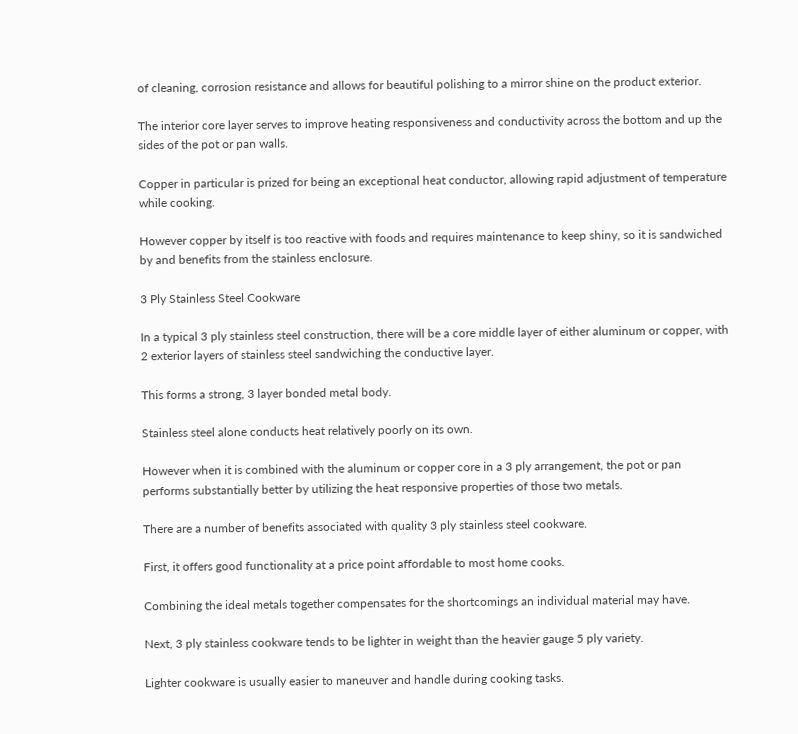of cleaning, corrosion resistance and allows for beautiful polishing to a mirror shine on the product exterior.

The interior core layer serves to improve heating responsiveness and conductivity across the bottom and up the sides of the pot or pan walls.

Copper in particular is prized for being an exceptional heat conductor, allowing rapid adjustment of temperature while cooking.

However copper by itself is too reactive with foods and requires maintenance to keep shiny, so it is sandwiched by and benefits from the stainless enclosure.

3 Ply Stainless Steel Cookware

In a typical 3 ply stainless steel construction, there will be a core middle layer of either aluminum or copper, with 2 exterior layers of stainless steel sandwiching the conductive layer.

This forms a strong, 3 layer bonded metal body.

Stainless steel alone conducts heat relatively poorly on its own.

However when it is combined with the aluminum or copper core in a 3 ply arrangement, the pot or pan performs substantially better by utilizing the heat responsive properties of those two metals.

There are a number of benefits associated with quality 3 ply stainless steel cookware.

First, it offers good functionality at a price point affordable to most home cooks.

Combining the ideal metals together compensates for the shortcomings an individual material may have.

Next, 3 ply stainless cookware tends to be lighter in weight than the heavier gauge 5 ply variety.

Lighter cookware is usually easier to maneuver and handle during cooking tasks.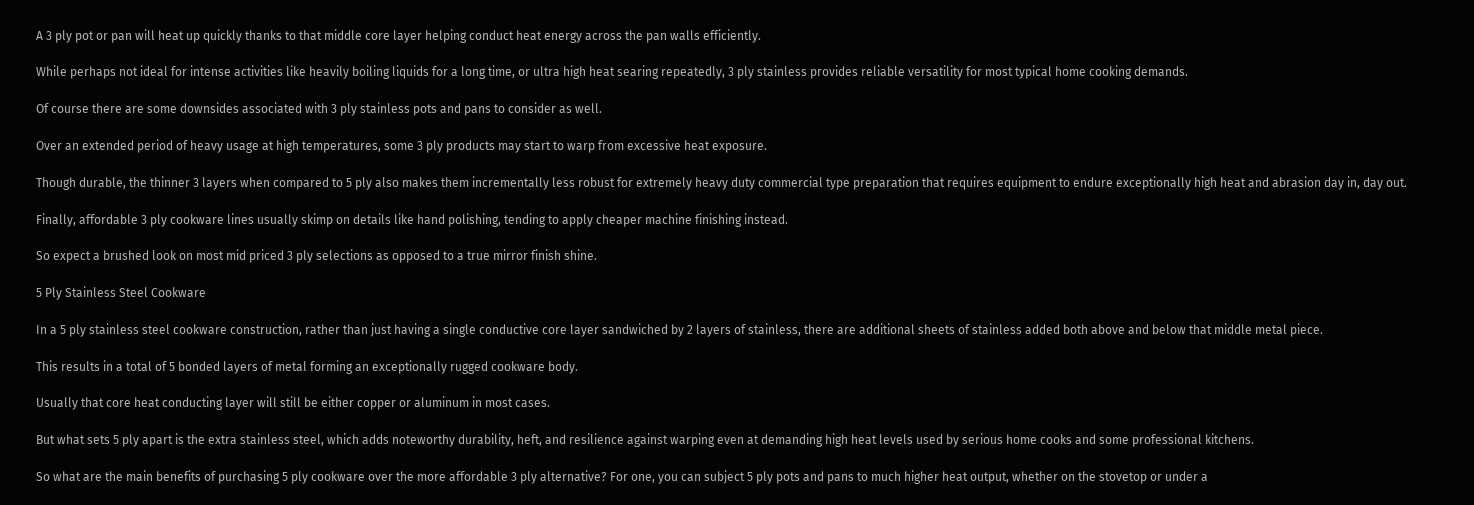A 3 ply pot or pan will heat up quickly thanks to that middle core layer helping conduct heat energy across the pan walls efficiently.

While perhaps not ideal for intense activities like heavily boiling liquids for a long time, or ultra high heat searing repeatedly, 3 ply stainless provides reliable versatility for most typical home cooking demands.

Of course there are some downsides associated with 3 ply stainless pots and pans to consider as well.

Over an extended period of heavy usage at high temperatures, some 3 ply products may start to warp from excessive heat exposure.

Though durable, the thinner 3 layers when compared to 5 ply also makes them incrementally less robust for extremely heavy duty commercial type preparation that requires equipment to endure exceptionally high heat and abrasion day in, day out.

Finally, affordable 3 ply cookware lines usually skimp on details like hand polishing, tending to apply cheaper machine finishing instead.

So expect a brushed look on most mid priced 3 ply selections as opposed to a true mirror finish shine.

5 Ply Stainless Steel Cookware

In a 5 ply stainless steel cookware construction, rather than just having a single conductive core layer sandwiched by 2 layers of stainless, there are additional sheets of stainless added both above and below that middle metal piece.

This results in a total of 5 bonded layers of metal forming an exceptionally rugged cookware body.

Usually that core heat conducting layer will still be either copper or aluminum in most cases.

But what sets 5 ply apart is the extra stainless steel, which adds noteworthy durability, heft, and resilience against warping even at demanding high heat levels used by serious home cooks and some professional kitchens.

So what are the main benefits of purchasing 5 ply cookware over the more affordable 3 ply alternative? For one, you can subject 5 ply pots and pans to much higher heat output, whether on the stovetop or under a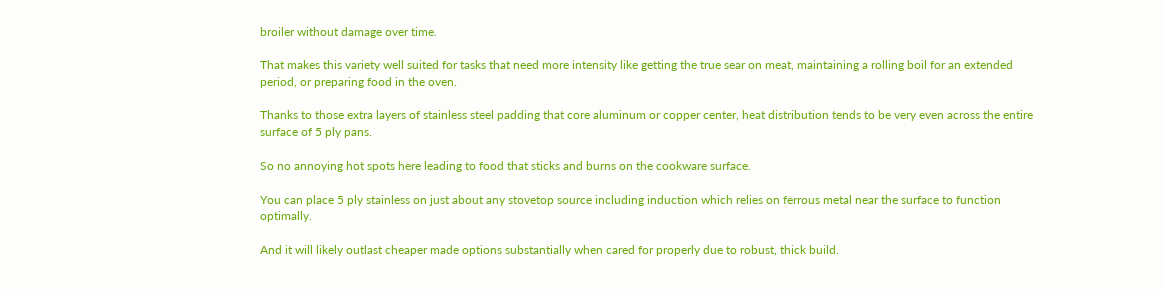broiler without damage over time.

That makes this variety well suited for tasks that need more intensity like getting the true sear on meat, maintaining a rolling boil for an extended period, or preparing food in the oven.

Thanks to those extra layers of stainless steel padding that core aluminum or copper center, heat distribution tends to be very even across the entire surface of 5 ply pans.

So no annoying hot spots here leading to food that sticks and burns on the cookware surface.

You can place 5 ply stainless on just about any stovetop source including induction which relies on ferrous metal near the surface to function optimally.

And it will likely outlast cheaper made options substantially when cared for properly due to robust, thick build.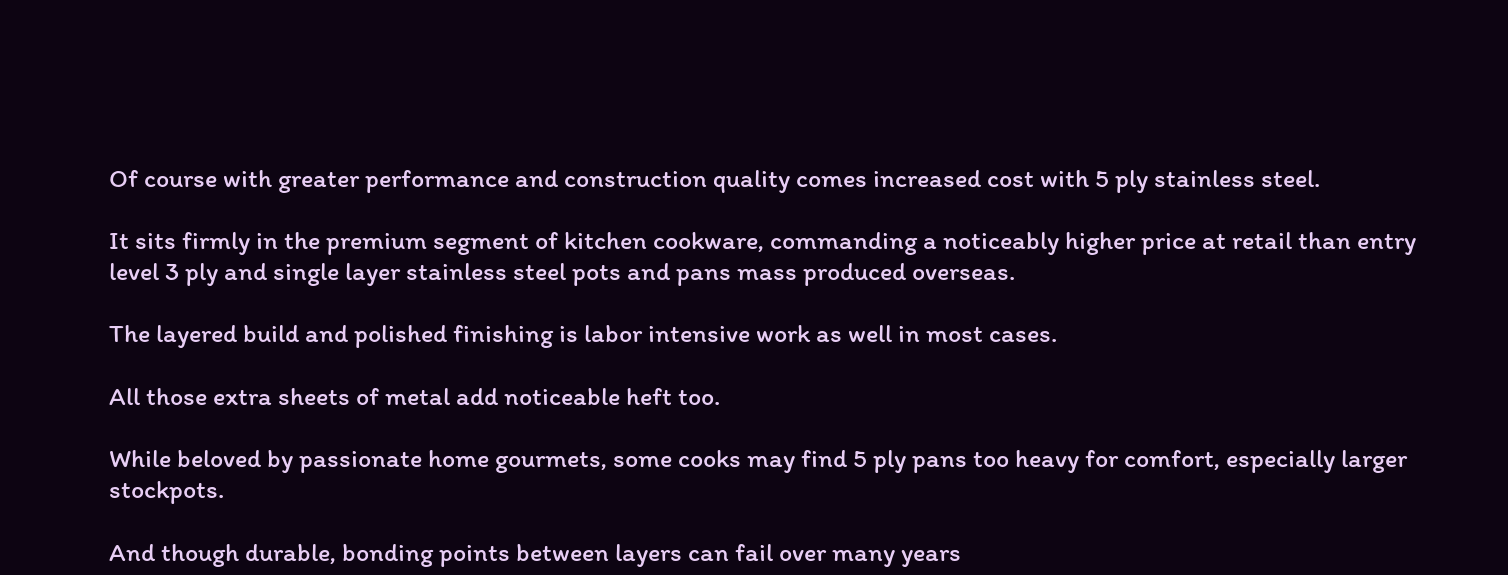Of course with greater performance and construction quality comes increased cost with 5 ply stainless steel.

It sits firmly in the premium segment of kitchen cookware, commanding a noticeably higher price at retail than entry level 3 ply and single layer stainless steel pots and pans mass produced overseas.

The layered build and polished finishing is labor intensive work as well in most cases.

All those extra sheets of metal add noticeable heft too.

While beloved by passionate home gourmets, some cooks may find 5 ply pans too heavy for comfort, especially larger stockpots.

And though durable, bonding points between layers can fail over many years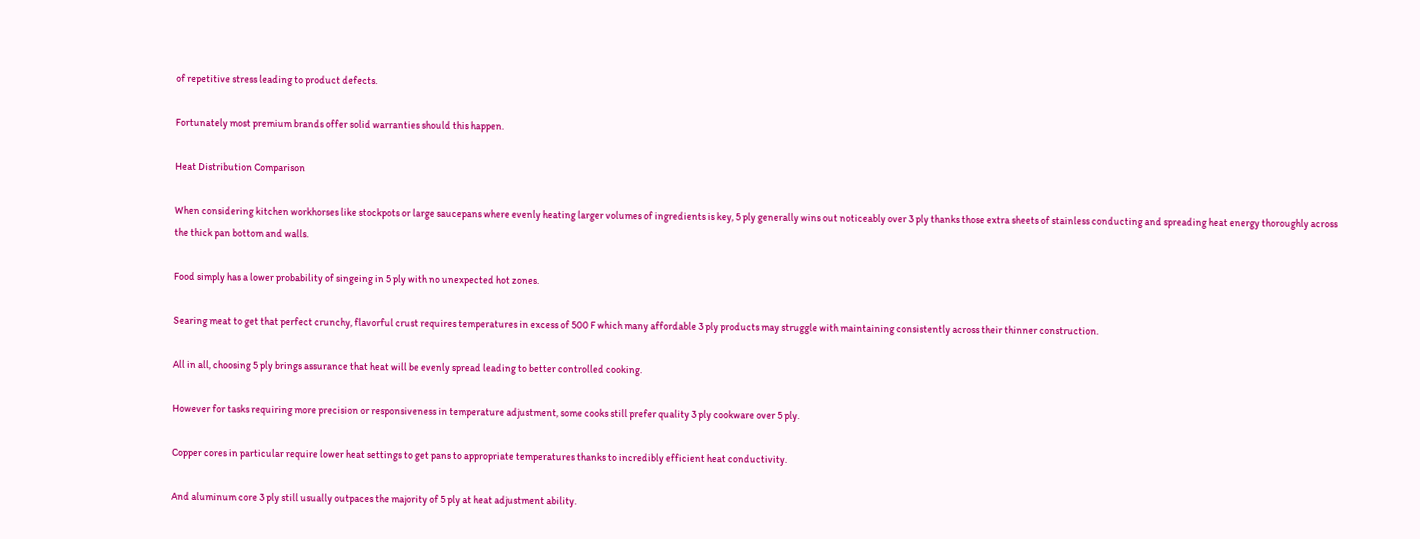of repetitive stress leading to product defects.

Fortunately most premium brands offer solid warranties should this happen.

Heat Distribution Comparison

When considering kitchen workhorses like stockpots or large saucepans where evenly heating larger volumes of ingredients is key, 5 ply generally wins out noticeably over 3 ply thanks those extra sheets of stainless conducting and spreading heat energy thoroughly across the thick pan bottom and walls.

Food simply has a lower probability of singeing in 5 ply with no unexpected hot zones.

Searing meat to get that perfect crunchy, flavorful crust requires temperatures in excess of 500 F which many affordable 3 ply products may struggle with maintaining consistently across their thinner construction.

All in all, choosing 5 ply brings assurance that heat will be evenly spread leading to better controlled cooking.

However for tasks requiring more precision or responsiveness in temperature adjustment, some cooks still prefer quality 3 ply cookware over 5 ply.

Copper cores in particular require lower heat settings to get pans to appropriate temperatures thanks to incredibly efficient heat conductivity.

And aluminum core 3 ply still usually outpaces the majority of 5 ply at heat adjustment ability.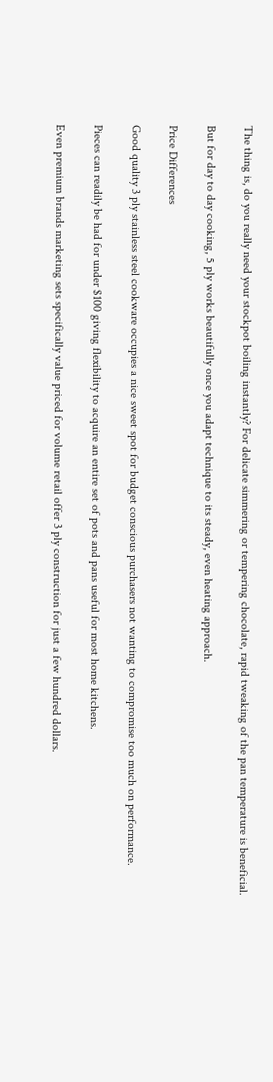The thing is, do you really need your stockpot boiling instantly? For delicate simmering or tempering chocolate, rapid tweaking of the pan temperature is beneficial.

But for day to day cooking, 5 ply works beautifully once you adapt technique to its steady, even heating approach.

Price Differences

Good quality 3 ply stainless steel cookware occupies a nice sweet spot for budget conscious purchasers not wanting to compromise too much on performance.

Pieces can readily be had for under $100 giving flexibility to acquire an entire set of pots and pans useful for most home kitchens.

Even premium brands marketing sets specifically value priced for volume retail offer 3 ply construction for just a few hundred dollars.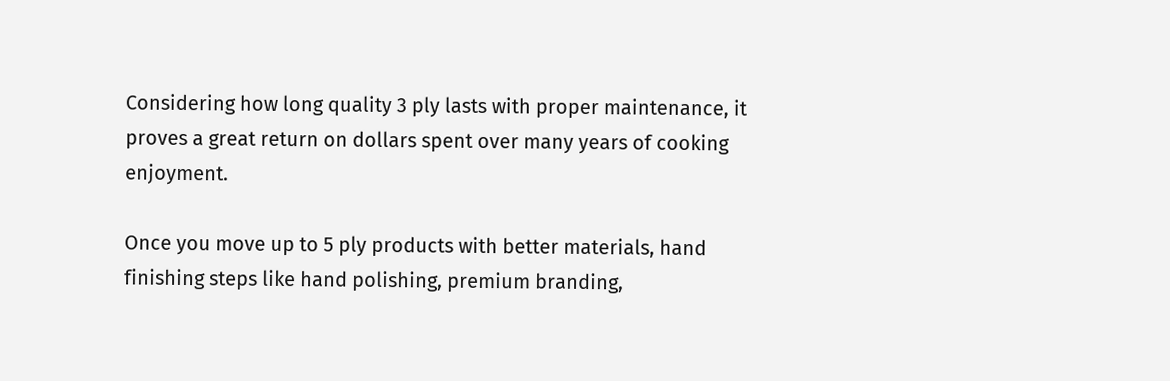Considering how long quality 3 ply lasts with proper maintenance, it proves a great return on dollars spent over many years of cooking enjoyment.

Once you move up to 5 ply products with better materials, hand finishing steps like hand polishing, premium branding,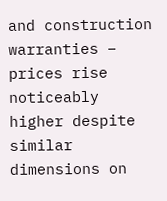and construction warranties – prices rise noticeably higher despite similar dimensions on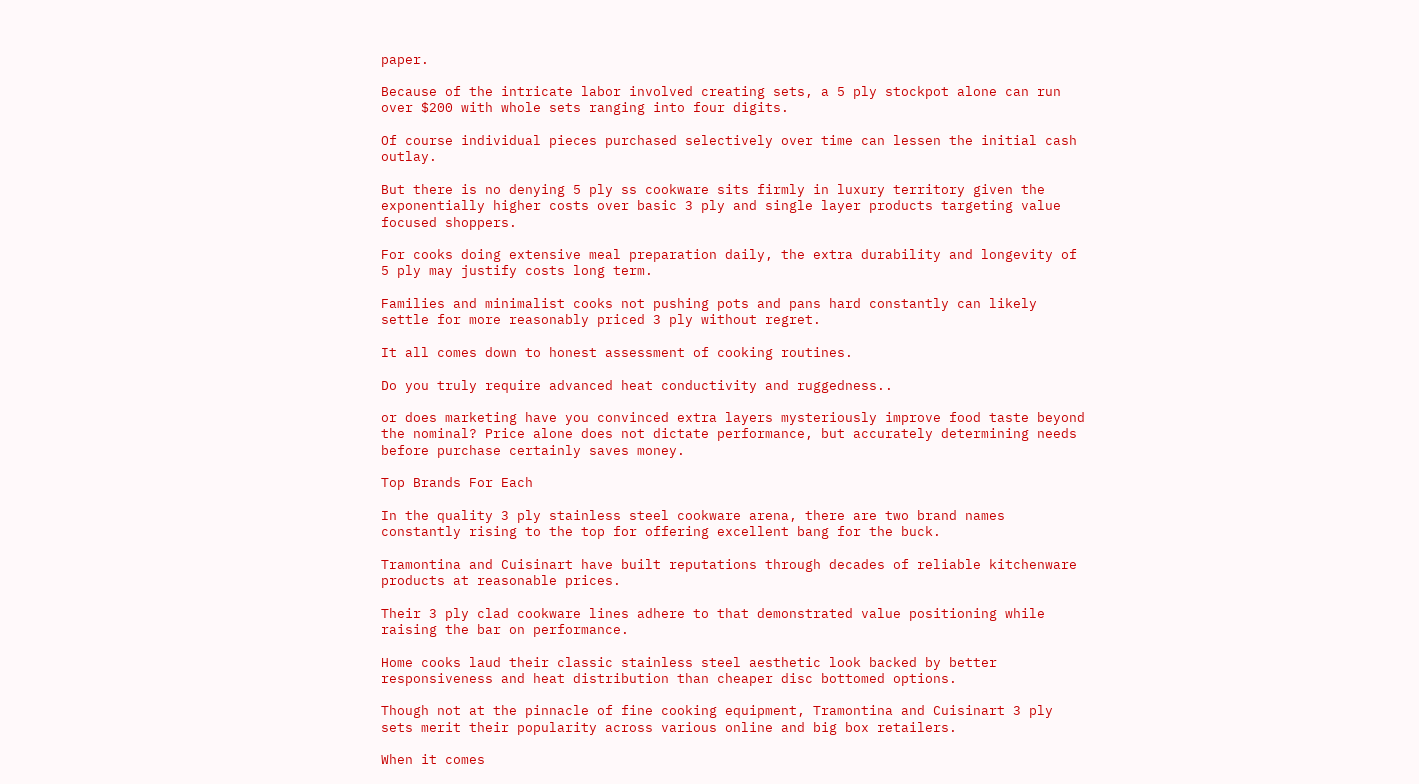paper.

Because of the intricate labor involved creating sets, a 5 ply stockpot alone can run over $200 with whole sets ranging into four digits.

Of course individual pieces purchased selectively over time can lessen the initial cash outlay.

But there is no denying 5 ply ss cookware sits firmly in luxury territory given the exponentially higher costs over basic 3 ply and single layer products targeting value focused shoppers.

For cooks doing extensive meal preparation daily, the extra durability and longevity of 5 ply may justify costs long term.

Families and minimalist cooks not pushing pots and pans hard constantly can likely settle for more reasonably priced 3 ply without regret.

It all comes down to honest assessment of cooking routines.

Do you truly require advanced heat conductivity and ruggedness..

or does marketing have you convinced extra layers mysteriously improve food taste beyond the nominal? Price alone does not dictate performance, but accurately determining needs before purchase certainly saves money.

Top Brands For Each

In the quality 3 ply stainless steel cookware arena, there are two brand names constantly rising to the top for offering excellent bang for the buck.

Tramontina and Cuisinart have built reputations through decades of reliable kitchenware products at reasonable prices.

Their 3 ply clad cookware lines adhere to that demonstrated value positioning while raising the bar on performance.

Home cooks laud their classic stainless steel aesthetic look backed by better responsiveness and heat distribution than cheaper disc bottomed options.

Though not at the pinnacle of fine cooking equipment, Tramontina and Cuisinart 3 ply sets merit their popularity across various online and big box retailers.

When it comes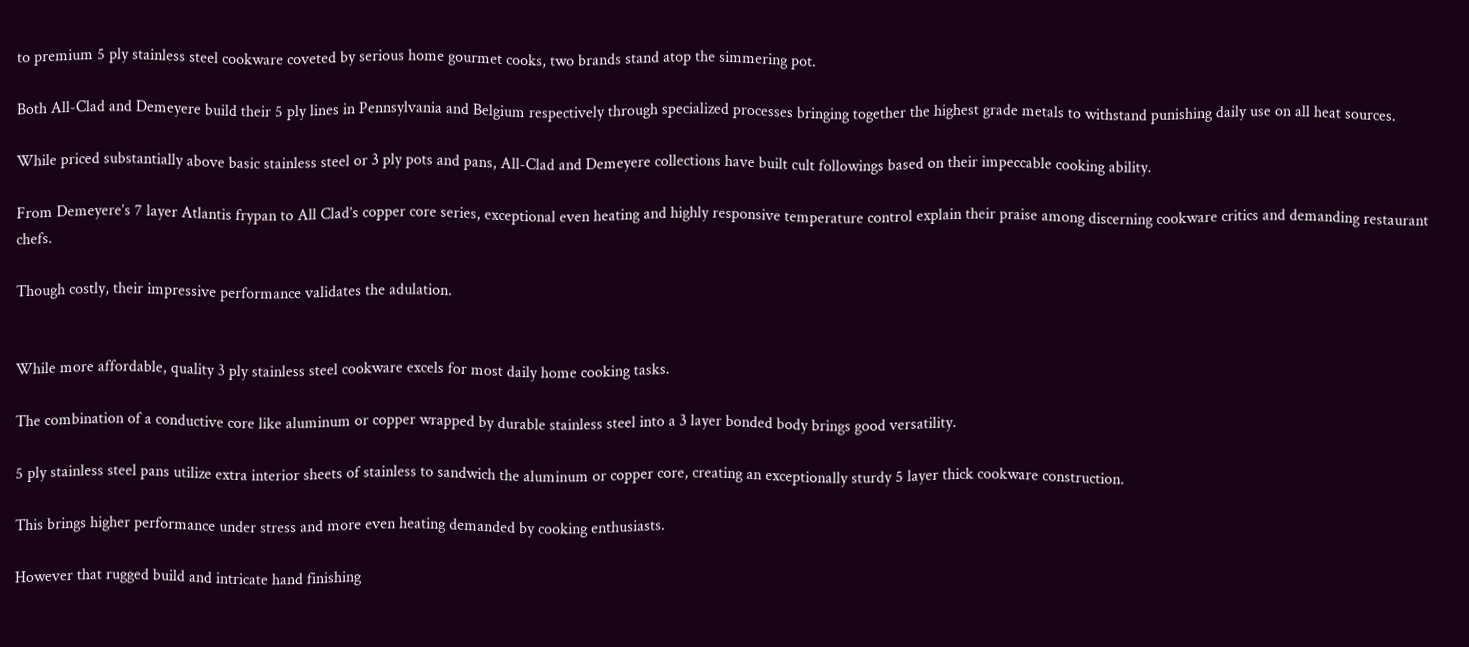to premium 5 ply stainless steel cookware coveted by serious home gourmet cooks, two brands stand atop the simmering pot.

Both All-Clad and Demeyere build their 5 ply lines in Pennsylvania and Belgium respectively through specialized processes bringing together the highest grade metals to withstand punishing daily use on all heat sources.

While priced substantially above basic stainless steel or 3 ply pots and pans, All-Clad and Demeyere collections have built cult followings based on their impeccable cooking ability.

From Demeyere’s 7 layer Atlantis frypan to All Clad’s copper core series, exceptional even heating and highly responsive temperature control explain their praise among discerning cookware critics and demanding restaurant chefs.

Though costly, their impressive performance validates the adulation.


While more affordable, quality 3 ply stainless steel cookware excels for most daily home cooking tasks.

The combination of a conductive core like aluminum or copper wrapped by durable stainless steel into a 3 layer bonded body brings good versatility.

5 ply stainless steel pans utilize extra interior sheets of stainless to sandwich the aluminum or copper core, creating an exceptionally sturdy 5 layer thick cookware construction.

This brings higher performance under stress and more even heating demanded by cooking enthusiasts.

However that rugged build and intricate hand finishing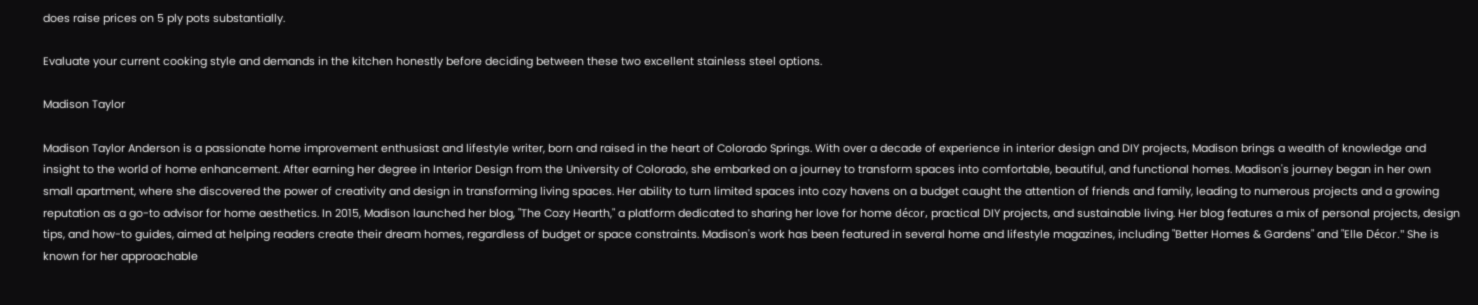does raise prices on 5 ply pots substantially.

Evaluate your current cooking style and demands in the kitchen honestly before deciding between these two excellent stainless steel options.

Madison Taylor

Madison Taylor Anderson is a passionate home improvement enthusiast and lifestyle writer, born and raised in the heart of Colorado Springs. With over a decade of experience in interior design and DIY projects, Madison brings a wealth of knowledge and insight to the world of home enhancement. After earning her degree in Interior Design from the University of Colorado, she embarked on a journey to transform spaces into comfortable, beautiful, and functional homes. Madison's journey began in her own small apartment, where she discovered the power of creativity and design in transforming living spaces. Her ability to turn limited spaces into cozy havens on a budget caught the attention of friends and family, leading to numerous projects and a growing reputation as a go-to advisor for home aesthetics. In 2015, Madison launched her blog, "The Cozy Hearth," a platform dedicated to sharing her love for home décor, practical DIY projects, and sustainable living. Her blog features a mix of personal projects, design tips, and how-to guides, aimed at helping readers create their dream homes, regardless of budget or space constraints. Madison's work has been featured in several home and lifestyle magazines, including "Better Homes & Gardens" and "Elle Décor." She is known for her approachable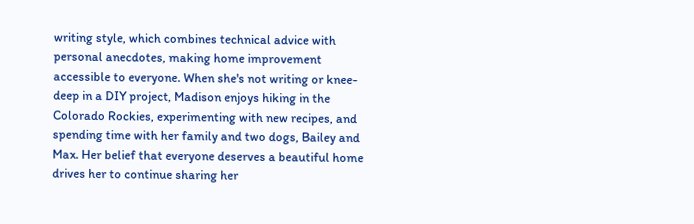writing style, which combines technical advice with personal anecdotes, making home improvement accessible to everyone. When she's not writing or knee-deep in a DIY project, Madison enjoys hiking in the Colorado Rockies, experimenting with new recipes, and spending time with her family and two dogs, Bailey and Max. Her belief that everyone deserves a beautiful home drives her to continue sharing her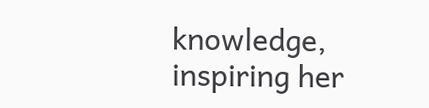knowledge, inspiring her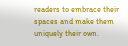readers to embrace their spaces and make them uniquely their own.